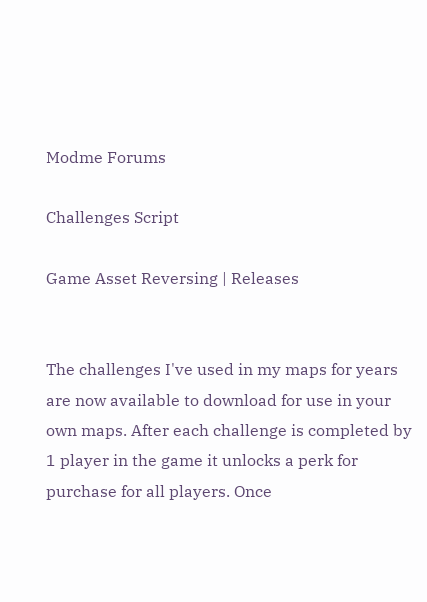Modme Forums

Challenges Script

Game Asset Reversing | Releases


The challenges I've used in my maps for years are now available to download for use in your own maps. After each challenge is completed by 1 player in the game it unlocks a perk for purchase for all players. Once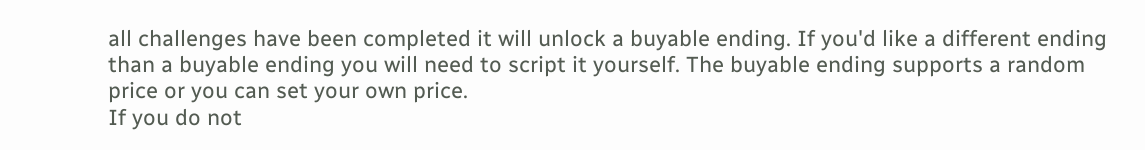all challenges have been completed it will unlock a buyable ending. If you'd like a different ending than a buyable ending you will need to script it yourself. The buyable ending supports a random price or you can set your own price.
If you do not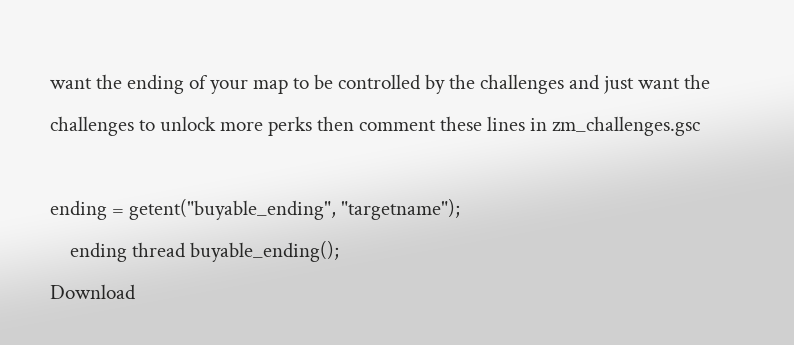want the ending of your map to be controlled by the challenges and just want the challenges to unlock more perks then comment these lines in zm_challenges.gsc

ending = getent("buyable_ending", "targetname");
    ending thread buyable_ending();
Download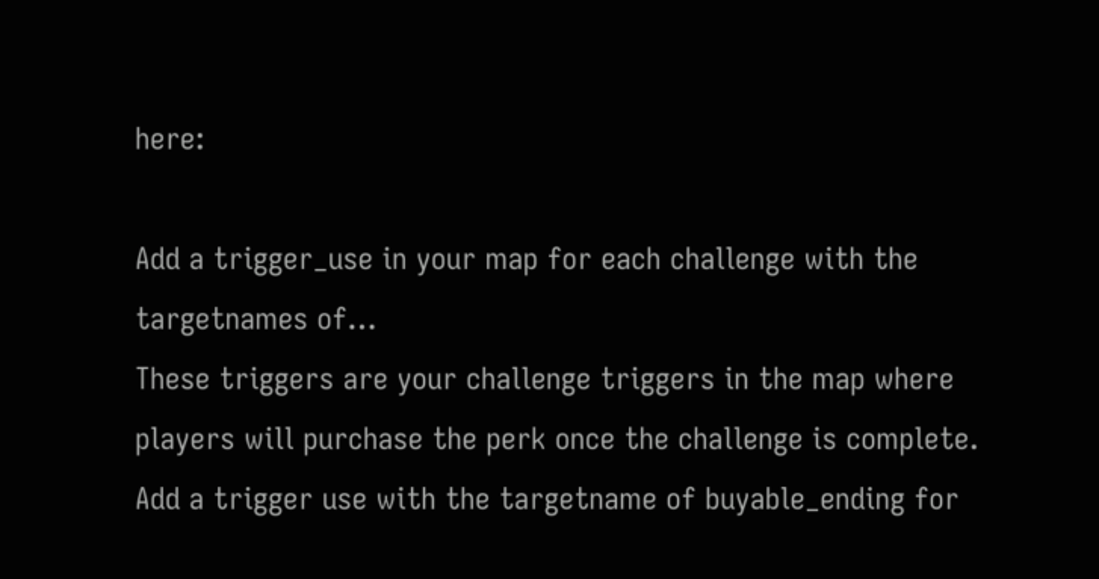here:

Add a trigger_use in your map for each challenge with the targetnames of...
These triggers are your challenge triggers in the map where players will purchase the perk once the challenge is complete.
Add a trigger use with the targetname of buyable_ending for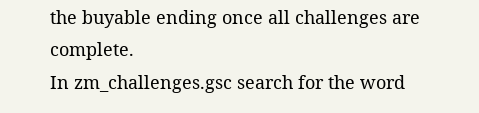the buyable ending once all challenges are complete.
In zm_challenges.gsc search for the word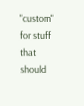"custom" for stuff that should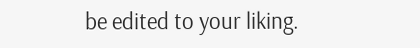be edited to your liking.